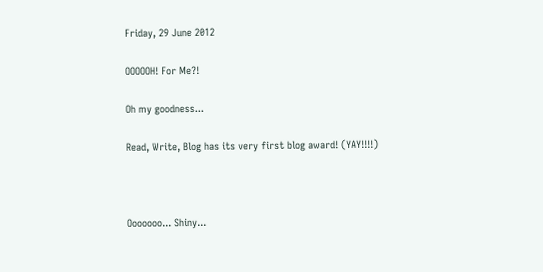Friday, 29 June 2012

OOOOOH! For Me?!

Oh my goodness...

Read, Write, Blog has its very first blog award! (YAY!!!!)



Ooooooo... Shiny...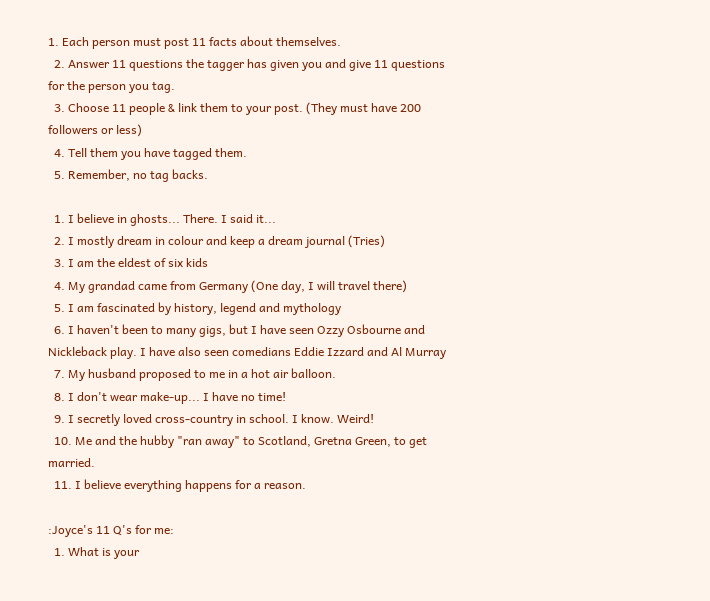1. Each person must post 11 facts about themselves.
  2. Answer 11 questions the tagger has given you and give 11 questions for the person you tag.
  3. Choose 11 people & link them to your post. (They must have 200 followers or less)
  4. Tell them you have tagged them.
  5. Remember, no tag backs.

  1. I believe in ghosts... There. I said it...
  2. I mostly dream in colour and keep a dream journal (Tries)
  3. I am the eldest of six kids
  4. My grandad came from Germany (One day, I will travel there)
  5. I am fascinated by history, legend and mythology
  6. I haven't been to many gigs, but I have seen Ozzy Osbourne and Nickleback play. I have also seen comedians Eddie Izzard and Al Murray
  7. My husband proposed to me in a hot air balloon.
  8. I don't wear make-up... I have no time!
  9. I secretly loved cross-country in school. I know. Weird!
  10. Me and the hubby "ran away" to Scotland, Gretna Green, to get married.
  11. I believe everything happens for a reason.

:Joyce's 11 Q's for me:
  1. What is your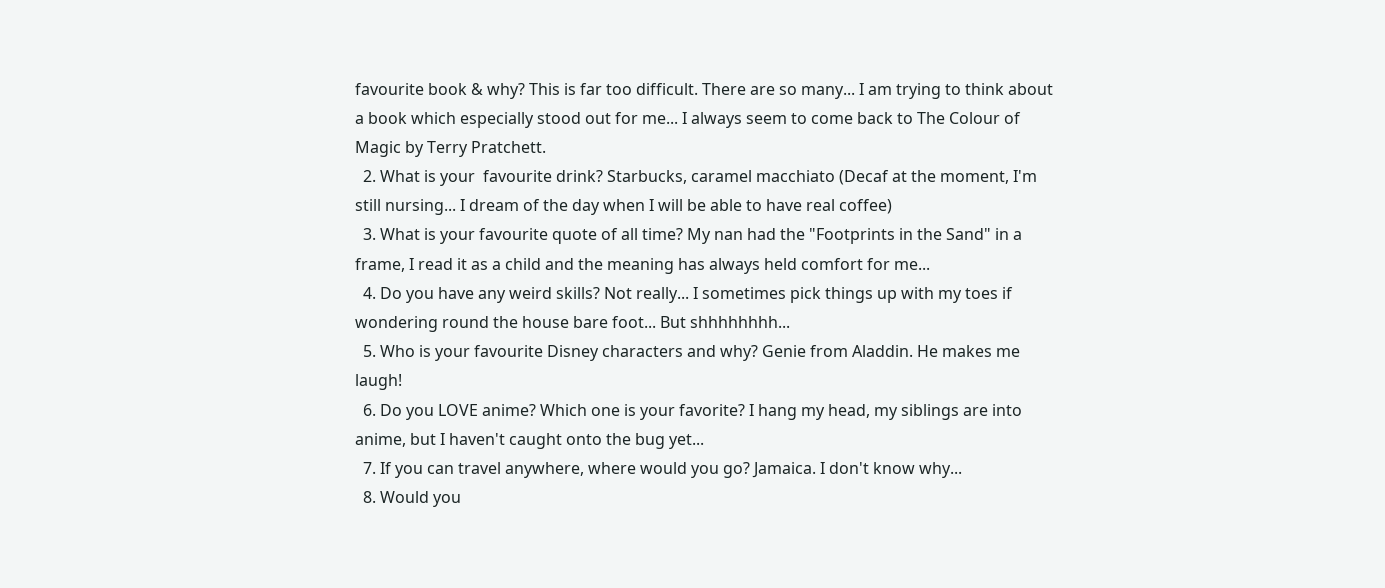favourite book & why? This is far too difficult. There are so many... I am trying to think about a book which especially stood out for me... I always seem to come back to The Colour of Magic by Terry Pratchett.
  2. What is your  favourite drink? Starbucks, caramel macchiato (Decaf at the moment, I'm still nursing... I dream of the day when I will be able to have real coffee)
  3. What is your favourite quote of all time? My nan had the "Footprints in the Sand" in a frame, I read it as a child and the meaning has always held comfort for me...
  4. Do you have any weird skills? Not really... I sometimes pick things up with my toes if wondering round the house bare foot... But shhhhhhhh...
  5. Who is your favourite Disney characters and why? Genie from Aladdin. He makes me laugh!
  6. Do you LOVE anime? Which one is your favorite? I hang my head, my siblings are into anime, but I haven't caught onto the bug yet...
  7. If you can travel anywhere, where would you go? Jamaica. I don't know why...
  8. Would you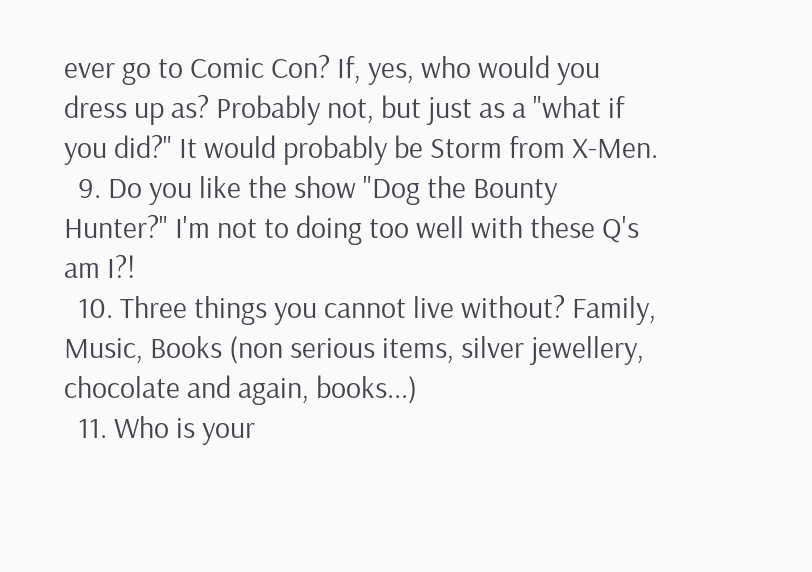ever go to Comic Con? If, yes, who would you dress up as? Probably not, but just as a "what if you did?" It would probably be Storm from X-Men.
  9. Do you like the show "Dog the Bounty Hunter?" I'm not to doing too well with these Q's am I?!
  10. Three things you cannot live without? Family, Music, Books (non serious items, silver jewellery, chocolate and again, books...)
  11. Who is your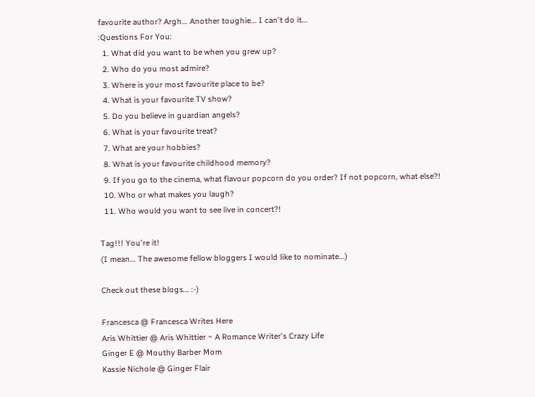favourite author? Argh... Another toughie... I can't do it...
:Questions For You:
  1. What did you want to be when you grew up?
  2. Who do you most admire?
  3. Where is your most favourite place to be?
  4. What is your favourite TV show?
  5. Do you believe in guardian angels?
  6. What is your favourite treat?
  7. What are your hobbies?
  8. What is your favourite childhood memory?
  9. If you go to the cinema, what flavour popcorn do you order? If not popcorn, what else?!
  10. Who or what makes you laugh?
  11. Who would you want to see live in concert?!

Tag!!! You're it!
(I mean... The awesome fellow bloggers I would like to nominate...)

Check out these blogs... :-)

Francesca @ Francesca Writes Here
Aris Whittier @ Aris Whittier ~ A Romance Writer's Crazy Life
Ginger E @ Mouthy Barber Mom
Kassie Nichole @ Ginger Flair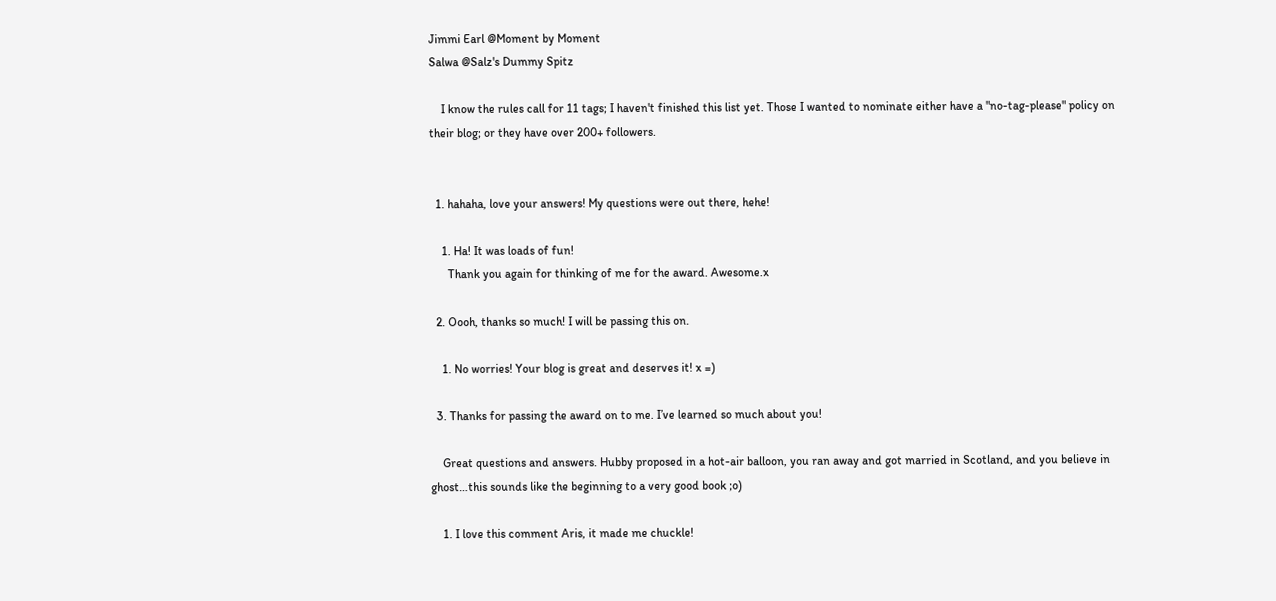Jimmi Earl @Moment by Moment
Salwa @Salz's Dummy Spitz

    I know the rules call for 11 tags; I haven't finished this list yet. Those I wanted to nominate either have a "no-tag-please" policy on their blog; or they have over 200+ followers.


  1. hahaha, love your answers! My questions were out there, hehe!

    1. Ha! It was loads of fun!
      Thank you again for thinking of me for the award. Awesome.x

  2. Oooh, thanks so much! I will be passing this on.

    1. No worries! Your blog is great and deserves it! x =)

  3. Thanks for passing the award on to me. I’ve learned so much about you!

    Great questions and answers. Hubby proposed in a hot-air balloon, you ran away and got married in Scotland, and you believe in ghost…this sounds like the beginning to a very good book ;o)

    1. I love this comment Aris, it made me chuckle!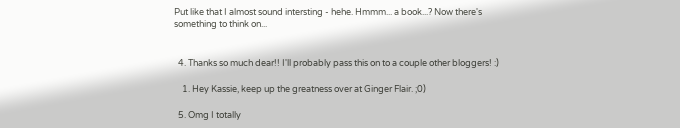Put like that I almost sound intersting - hehe. Hmmm... a book...? Now there's something to think on...


  4. Thanks so much dear!! I'll probably pass this on to a couple other bloggers! :)

    1. Hey Kassie, keep up the greatness over at Ginger Flair. ;0)

  5. Omg I totally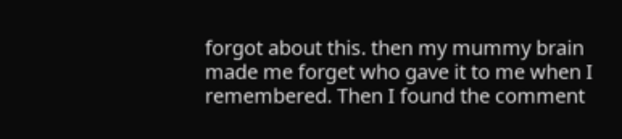forgot about this. then my mummy brain made me forget who gave it to me when I remembered. Then I found the comment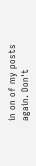in on of my posts again. Don't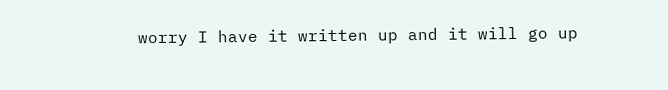worry I have it written up and it will go up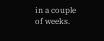in a couple of weeks.